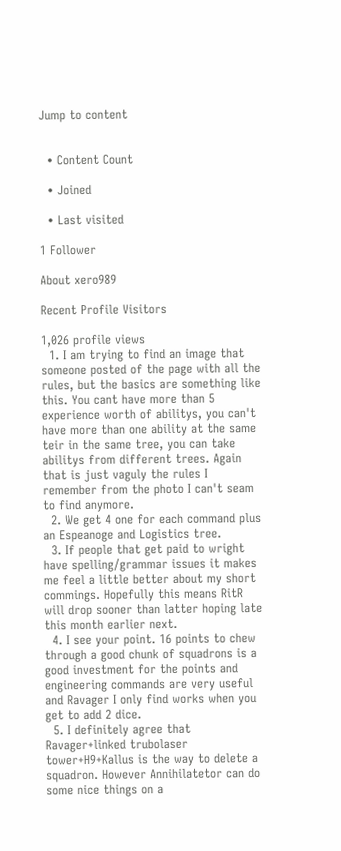Jump to content


  • Content Count

  • Joined

  • Last visited

1 Follower

About xero989

Recent Profile Visitors

1,026 profile views
  1. I am trying to find an image that someone posted of the page with all the rules, but the basics are something like this. You cant have more than 5 experience worth of abilitys, you can't have more than one ability at the same teir in the same tree, you can take abilitys from different trees. Again that is just vaguly the rules I remember from the photo I can't seam to find anymore.
  2. We get 4 one for each command plus an Espeanoge and Logistics tree.
  3. If people that get paid to wright have spelling/grammar issues it makes me feel a little better about my short commings. Hopefully this means RitR will drop sooner than latter hoping late this month earlier next.
  4. I see your point. 16 points to chew through a good chunk of squadrons is a good investment for the points and engineering commands are very useful and Ravager I only find works when you get to add 2 dice.
  5. I definitely agree that Ravager+linked trubolaser tower+H9+Kallus is the way to delete a squadron. However Annihilatetor can do some nice things on a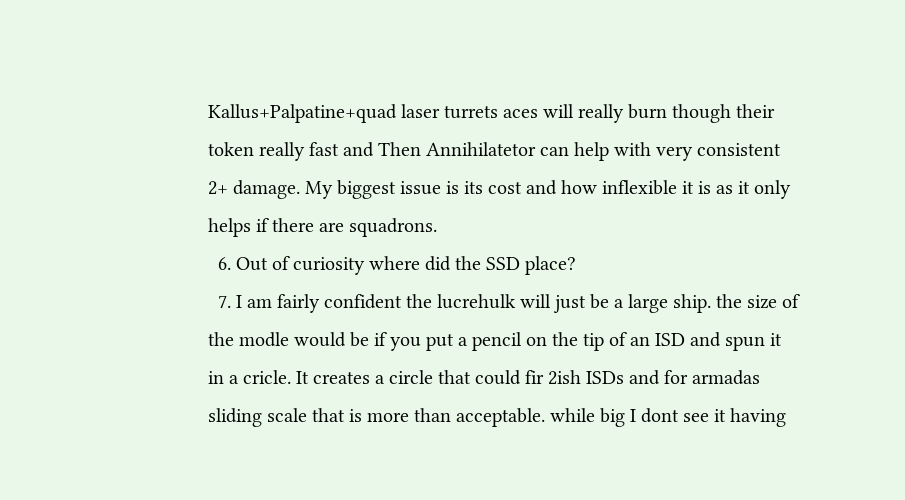Kallus+Palpatine+quad laser turrets aces will really burn though their token really fast and Then Annihilatetor can help with very consistent 2+ damage. My biggest issue is its cost and how inflexible it is as it only helps if there are squadrons.
  6. Out of curiosity where did the SSD place?
  7. I am fairly confident the lucrehulk will just be a large ship. the size of the modle would be if you put a pencil on the tip of an ISD and spun it in a cricle. It creates a circle that could fir 2ish ISDs and for armadas sliding scale that is more than acceptable. while big I dont see it having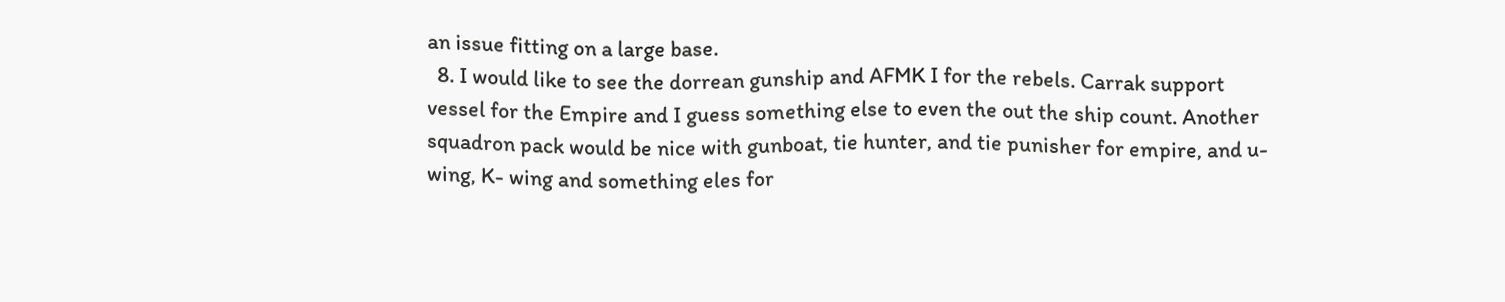an issue fitting on a large base.
  8. I would like to see the dorrean gunship and AFMK I for the rebels. Carrak support vessel for the Empire and I guess something else to even the out the ship count. Another squadron pack would be nice with gunboat, tie hunter, and tie punisher for empire, and u-wing, K- wing and something eles for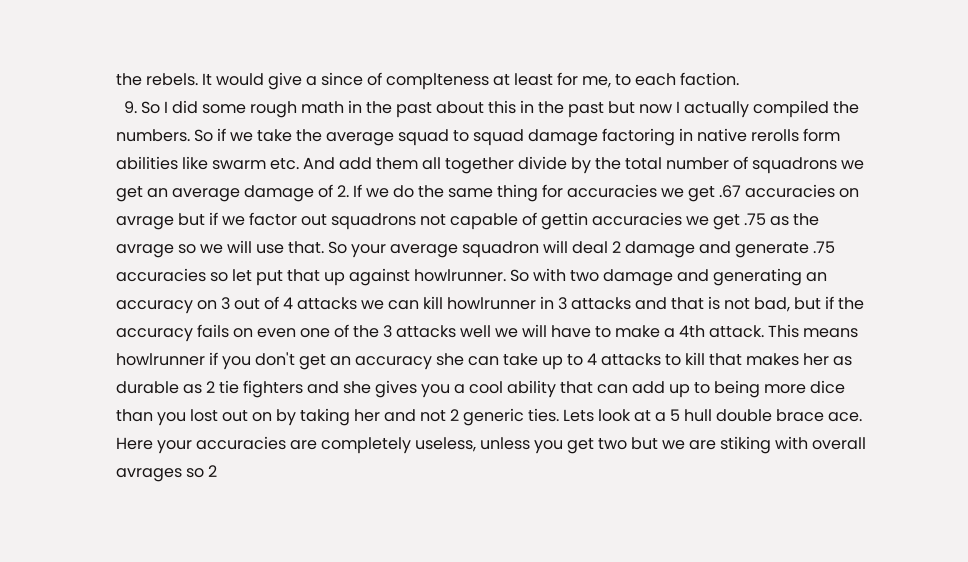the rebels. It would give a since of complteness at least for me, to each faction.
  9. So I did some rough math in the past about this in the past but now I actually compiled the numbers. So if we take the average squad to squad damage factoring in native rerolls form abilities like swarm etc. And add them all together divide by the total number of squadrons we get an average damage of 2. If we do the same thing for accuracies we get .67 accuracies on avrage but if we factor out squadrons not capable of gettin accuracies we get .75 as the avrage so we will use that. So your average squadron will deal 2 damage and generate .75 accuracies so let put that up against howlrunner. So with two damage and generating an accuracy on 3 out of 4 attacks we can kill howlrunner in 3 attacks and that is not bad, but if the accuracy fails on even one of the 3 attacks well we will have to make a 4th attack. This means howlrunner if you don't get an accuracy she can take up to 4 attacks to kill that makes her as durable as 2 tie fighters and she gives you a cool ability that can add up to being more dice than you lost out on by taking her and not 2 generic ties. Lets look at a 5 hull double brace ace. Here your accuracies are completely useless, unless you get two but we are stiking with overall avrages so 2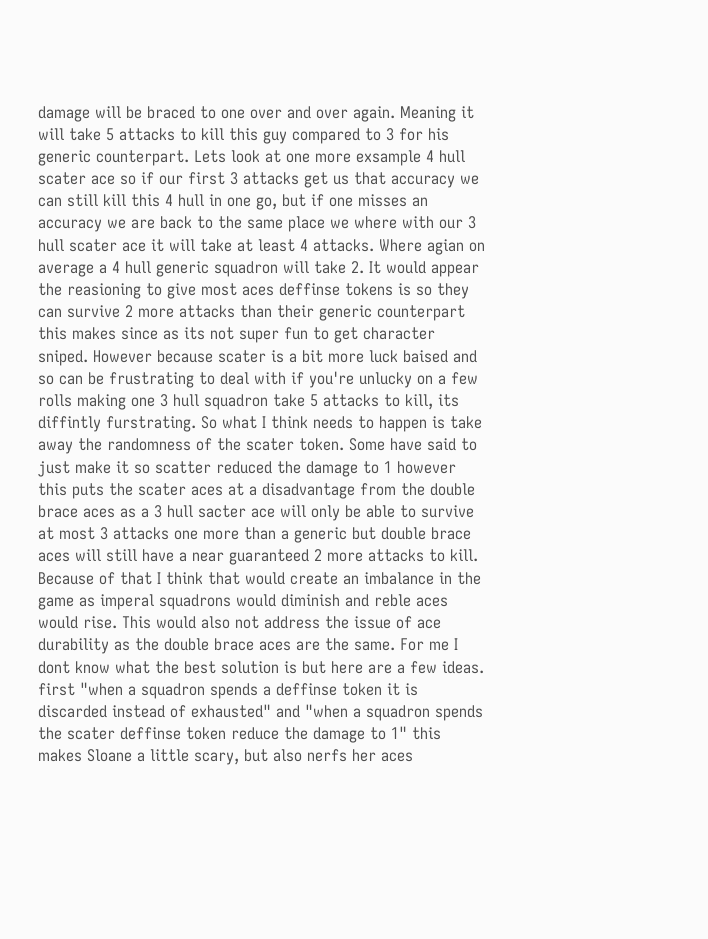damage will be braced to one over and over again. Meaning it will take 5 attacks to kill this guy compared to 3 for his generic counterpart. Lets look at one more exsample 4 hull scater ace so if our first 3 attacks get us that accuracy we can still kill this 4 hull in one go, but if one misses an accuracy we are back to the same place we where with our 3 hull scater ace it will take at least 4 attacks. Where agian on average a 4 hull generic squadron will take 2. It would appear the reasioning to give most aces deffinse tokens is so they can survive 2 more attacks than their generic counterpart this makes since as its not super fun to get character sniped. However because scater is a bit more luck baised and so can be frustrating to deal with if you're unlucky on a few rolls making one 3 hull squadron take 5 attacks to kill, its diffintly furstrating. So what I think needs to happen is take away the randomness of the scater token. Some have said to just make it so scatter reduced the damage to 1 however this puts the scater aces at a disadvantage from the double brace aces as a 3 hull sacter ace will only be able to survive at most 3 attacks one more than a generic but double brace aces will still have a near guaranteed 2 more attacks to kill. Because of that I think that would create an imbalance in the game as imperal squadrons would diminish and reble aces would rise. This would also not address the issue of ace durability as the double brace aces are the same. For me I dont know what the best solution is but here are a few ideas. first "when a squadron spends a deffinse token it is discarded instead of exhausted" and "when a squadron spends the scater deffinse token reduce the damage to 1" this makes Sloane a little scary, but also nerfs her aces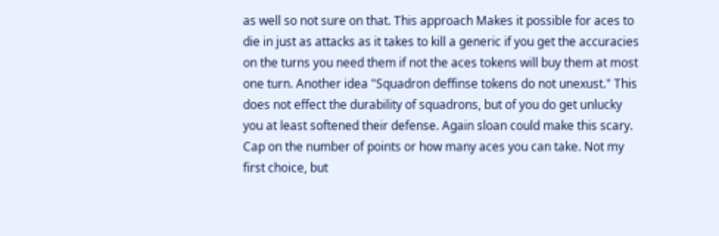as well so not sure on that. This approach Makes it possible for aces to die in just as attacks as it takes to kill a generic if you get the accuracies on the turns you need them if not the aces tokens will buy them at most one turn. Another idea "Squadron deffinse tokens do not unexust." This does not effect the durability of squadrons, but of you do get unlucky you at least softened their defense. Again sloan could make this scary. Cap on the number of points or how many aces you can take. Not my first choice, but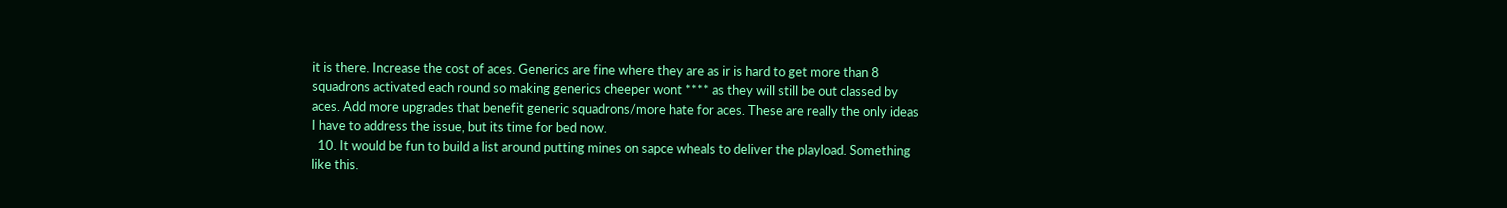it is there. Increase the cost of aces. Generics are fine where they are as ir is hard to get more than 8 squadrons activated each round so making generics cheeper wont **** as they will still be out classed by aces. Add more upgrades that benefit generic squadrons/more hate for aces. These are really the only ideas I have to address the issue, but its time for bed now.
  10. It would be fun to build a list around putting mines on sapce wheals to deliver the playload. Something like this.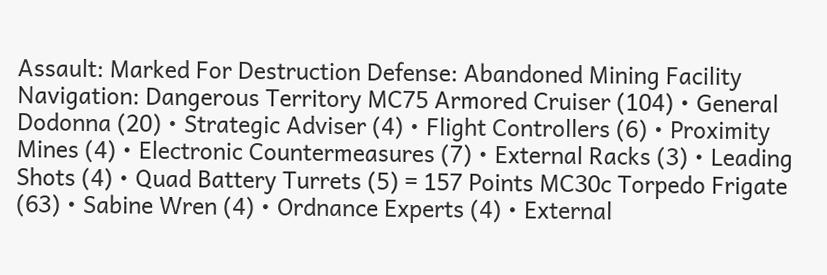Assault: Marked For Destruction Defense: Abandoned Mining Facility Navigation: Dangerous Territory MC75 Armored Cruiser (104) • General Dodonna (20) • Strategic Adviser (4) • Flight Controllers (6) • Proximity Mines (4) • Electronic Countermeasures (7) • External Racks (3) • Leading Shots (4) • Quad Battery Turrets (5) = 157 Points MC30c Torpedo Frigate (63) • Sabine Wren (4) • Ordnance Experts (4) • External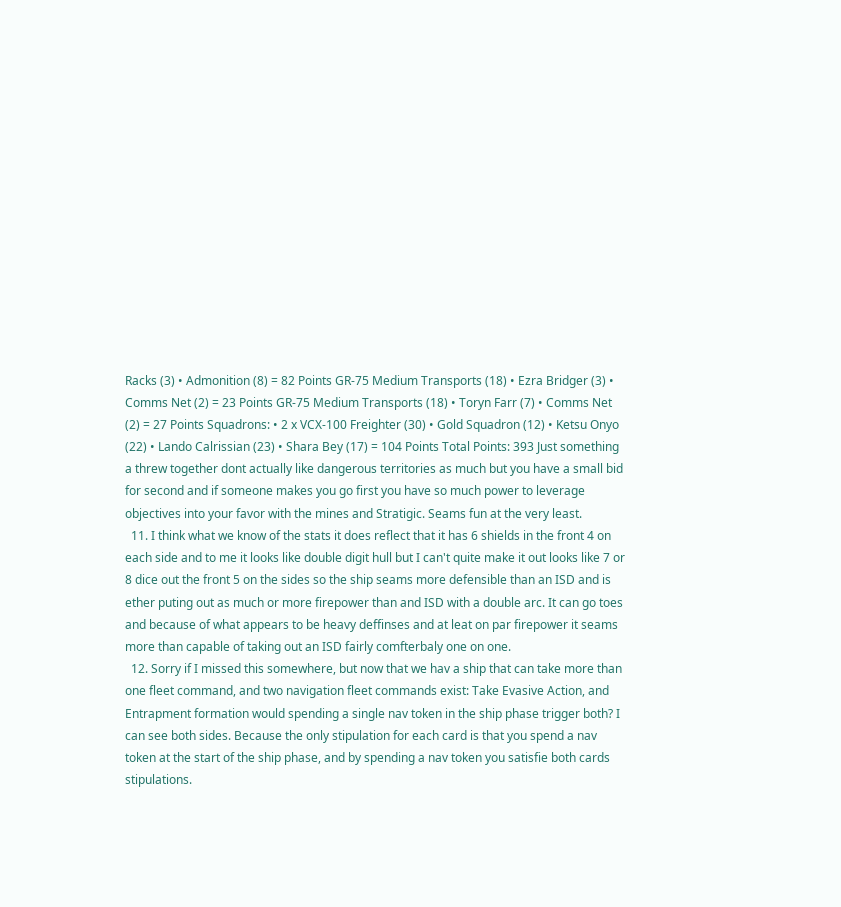Racks (3) • Admonition (8) = 82 Points GR-75 Medium Transports (18) • Ezra Bridger (3) • Comms Net (2) = 23 Points GR-75 Medium Transports (18) • Toryn Farr (7) • Comms Net (2) = 27 Points Squadrons: • 2 x VCX-100 Freighter (30) • Gold Squadron (12) • Ketsu Onyo (22) • Lando Calrissian (23) • Shara Bey (17) = 104 Points Total Points: 393 Just something a threw together dont actually like dangerous territories as much but you have a small bid for second and if someone makes you go first you have so much power to leverage objectives into your favor with the mines and Stratigic. Seams fun at the very least.
  11. I think what we know of the stats it does reflect that it has 6 shields in the front 4 on each side and to me it looks like double digit hull but I can't quite make it out looks like 7 or 8 dice out the front 5 on the sides so the ship seams more defensible than an ISD and is ether puting out as much or more firepower than and ISD with a double arc. It can go toes and because of what appears to be heavy deffinses and at leat on par firepower it seams more than capable of taking out an ISD fairly comfterbaly one on one.
  12. Sorry if I missed this somewhere, but now that we hav a ship that can take more than one fleet command, and two navigation fleet commands exist: Take Evasive Action, and Entrapment formation would spending a single nav token in the ship phase trigger both? I can see both sides. Because the only stipulation for each card is that you spend a nav token at the start of the ship phase, and by spending a nav token you satisfie both cards stipulations.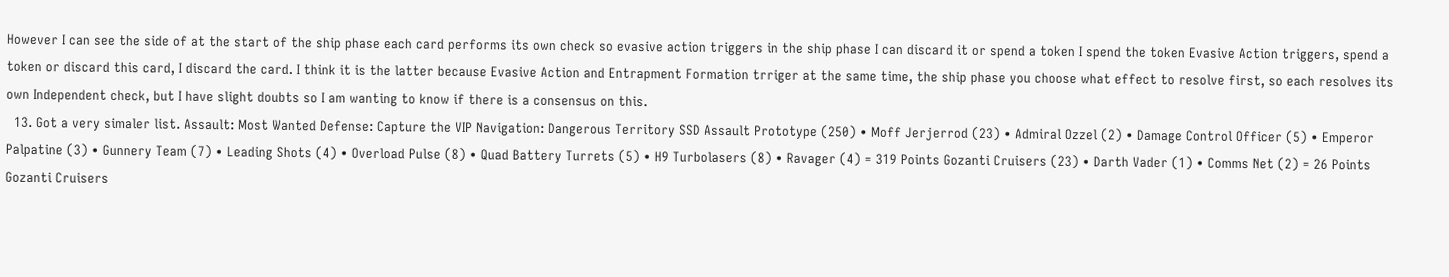However I can see the side of at the start of the ship phase each card performs its own check so evasive action triggers in the ship phase I can discard it or spend a token I spend the token Evasive Action triggers, spend a token or discard this card, I discard the card. I think it is the latter because Evasive Action and Entrapment Formation trriger at the same time, the ship phase you choose what effect to resolve first, so each resolves its own Independent check, but I have slight doubts so I am wanting to know if there is a consensus on this.
  13. Got a very simaler list. Assault: Most Wanted Defense: Capture the VIP Navigation: Dangerous Territory SSD Assault Prototype (250) • Moff Jerjerrod (23) • Admiral Ozzel (2) • Damage Control Officer (5) • Emperor Palpatine (3) • Gunnery Team (7) • Leading Shots (4) • Overload Pulse (8) • Quad Battery Turrets (5) • H9 Turbolasers (8) • Ravager (4) = 319 Points Gozanti Cruisers (23) • Darth Vader (1) • Comms Net (2) = 26 Points Gozanti Cruisers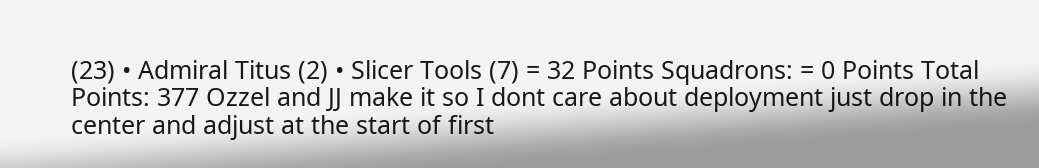(23) • Admiral Titus (2) • Slicer Tools (7) = 32 Points Squadrons: = 0 Points Total Points: 377 Ozzel and JJ make it so I dont care about deployment just drop in the center and adjust at the start of first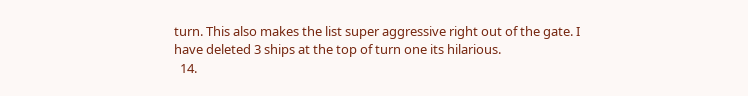turn. This also makes the list super aggressive right out of the gate. I have deleted 3 ships at the top of turn one its hilarious.
  14.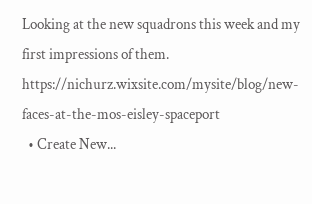Looking at the new squadrons this week and my first impressions of them. https://nichurz.wixsite.com/mysite/blog/new-faces-at-the-mos-eisley-spaceport
  • Create New...